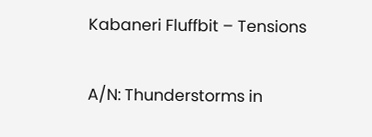Kabaneri Fluffbit – Tensions

A/N: Thunderstorms in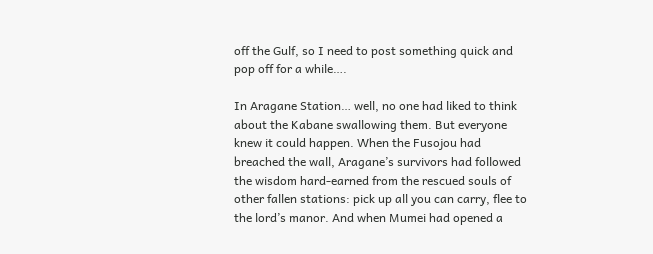off the Gulf, so I need to post something quick and pop off for a while….

In Aragane Station… well, no one had liked to think about the Kabane swallowing them. But everyone knew it could happen. When the Fusojou had breached the wall, Aragane’s survivors had followed the wisdom hard-earned from the rescued souls of other fallen stations: pick up all you can carry, flee to the lord’s manor. And when Mumei had opened a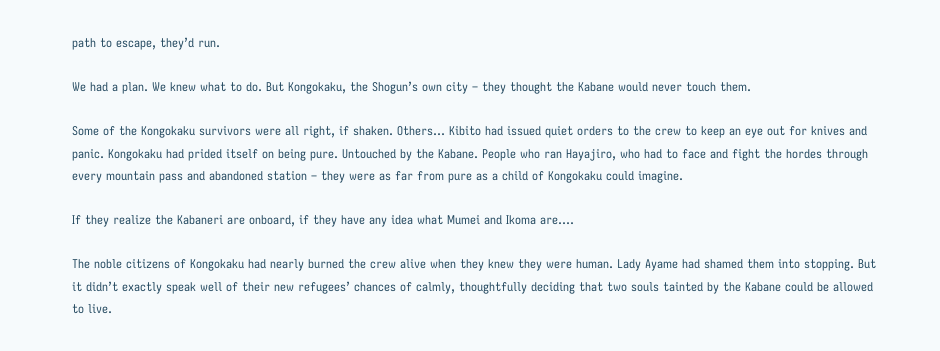path to escape, they’d run.

We had a plan. We knew what to do. But Kongokaku, the Shogun’s own city – they thought the Kabane would never touch them.

Some of the Kongokaku survivors were all right, if shaken. Others… Kibito had issued quiet orders to the crew to keep an eye out for knives and panic. Kongokaku had prided itself on being pure. Untouched by the Kabane. People who ran Hayajiro, who had to face and fight the hordes through every mountain pass and abandoned station – they were as far from pure as a child of Kongokaku could imagine.

If they realize the Kabaneri are onboard, if they have any idea what Mumei and Ikoma are….

The noble citizens of Kongokaku had nearly burned the crew alive when they knew they were human. Lady Ayame had shamed them into stopping. But it didn’t exactly speak well of their new refugees’ chances of calmly, thoughtfully deciding that two souls tainted by the Kabane could be allowed to live.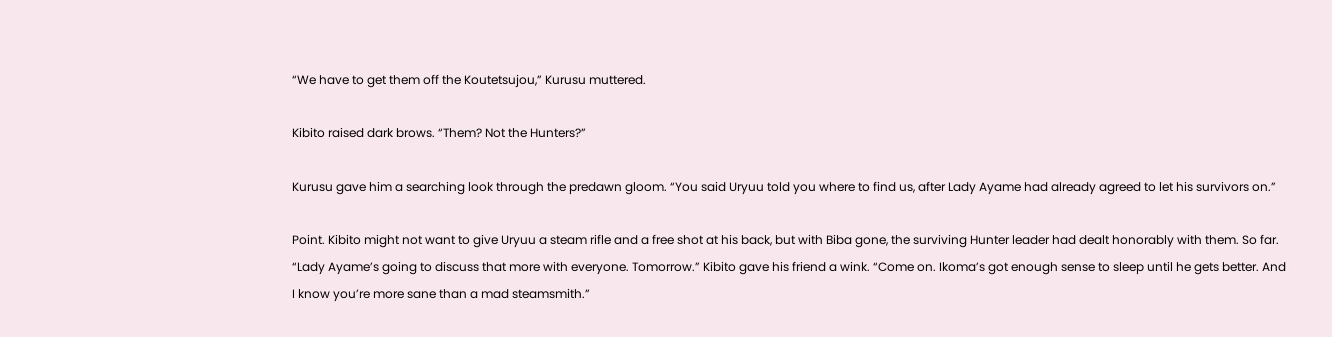“We have to get them off the Koutetsujou,” Kurusu muttered.

Kibito raised dark brows. “Them? Not the Hunters?”

Kurusu gave him a searching look through the predawn gloom. “You said Uryuu told you where to find us, after Lady Ayame had already agreed to let his survivors on.”

Point. Kibito might not want to give Uryuu a steam rifle and a free shot at his back, but with Biba gone, the surviving Hunter leader had dealt honorably with them. So far. “Lady Ayame’s going to discuss that more with everyone. Tomorrow.” Kibito gave his friend a wink. “Come on. Ikoma’s got enough sense to sleep until he gets better. And I know you’re more sane than a mad steamsmith.”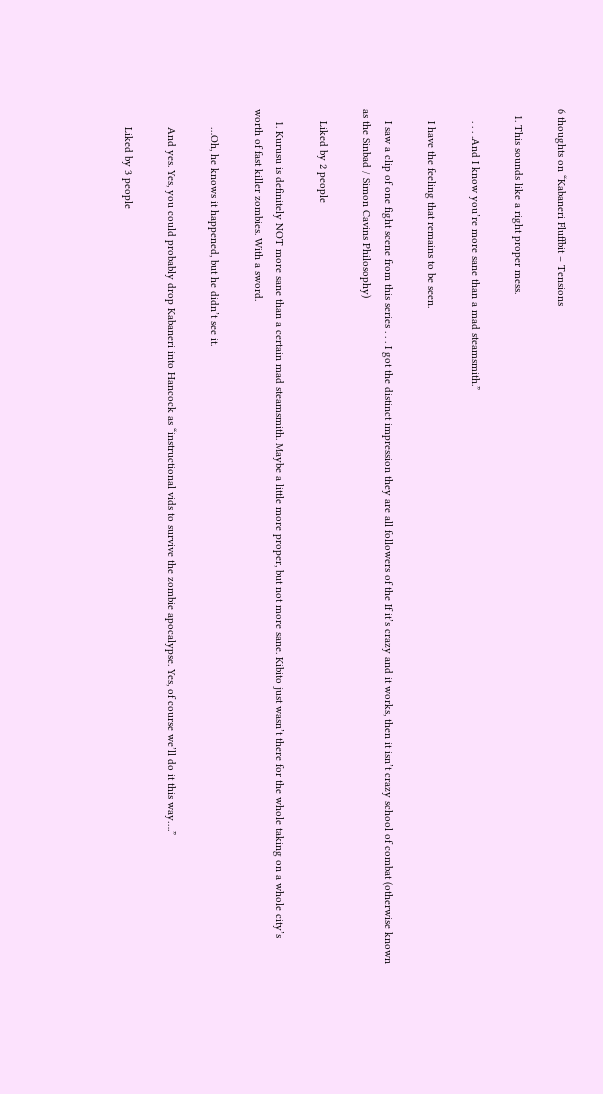6 thoughts on “Kabaneri Fluffbit – Tensions

  1. This sounds like a right proper mess.

    . . . .And I know you’re more sane than a mad steamsmith.”

    I have the feeling that remains to be seen.

    I saw a clip of one fight scene from this series . . . I got the distinct impression they are all followers of the If it’s crazy and it works, then it isn’t crazy school of combat (otherwise known as the Sinbad / Simon Cavins Philosophy)

    Liked by 2 people

    1. Kurusu is definitely NOT more sane than a certain mad steamsmith. Maybe a little more proper, but not more sane. Kibito just wasn’t there for the whole taking on a whole city’s worth of fast killer zombies. With a sword.

      …Oh, he knows it happened, but he didn’t see it.

      And yes. Yes, you could probably drop Kabaneri into Hancock as “instructional vids to survive the zombie apocalypse. Yes, of course we’ll do it this way….”

      Liked by 3 people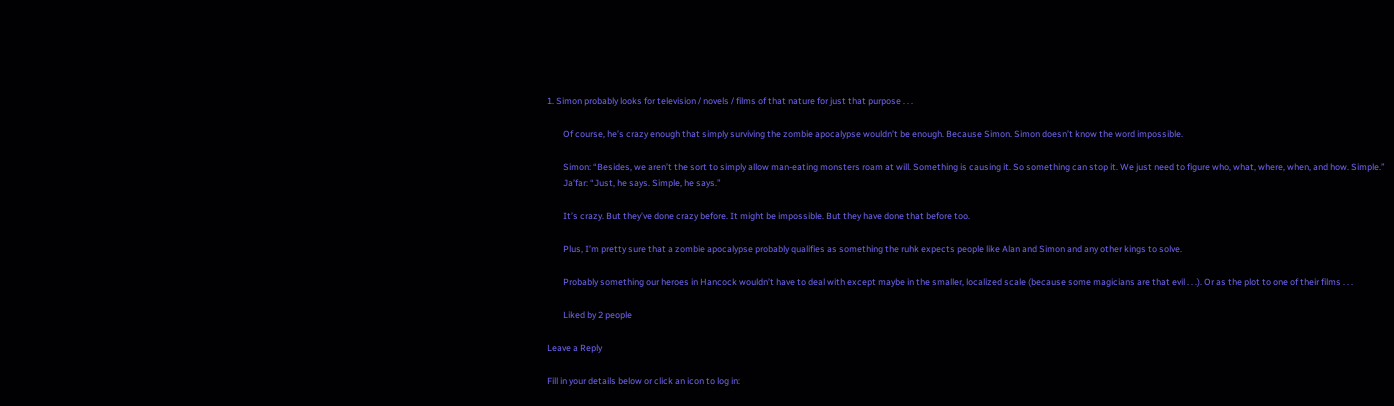1. Simon probably looks for television / novels / films of that nature for just that purpose . . .

        Of course, he’s crazy enough that simply surviving the zombie apocalypse wouldn’t be enough. Because Simon. Simon doesn’t know the word impossible.

        Simon: “Besides, we aren’t the sort to simply allow man-eating monsters roam at will. Something is causing it. So something can stop it. We just need to figure who, what, where, when, and how. Simple.”
        Ja’far: “Just, he says. Simple, he says.”

        It’s crazy. But they’ve done crazy before. It might be impossible. But they have done that before too.

        Plus, I’m pretty sure that a zombie apocalypse probably qualifies as something the ruhk expects people like Alan and Simon and any other kings to solve.

        Probably something our heroes in Hancock wouldn’t have to deal with except maybe in the smaller, localized scale (because some magicians are that evil . . .). Or as the plot to one of their films . . .

        Liked by 2 people

Leave a Reply

Fill in your details below or click an icon to log in: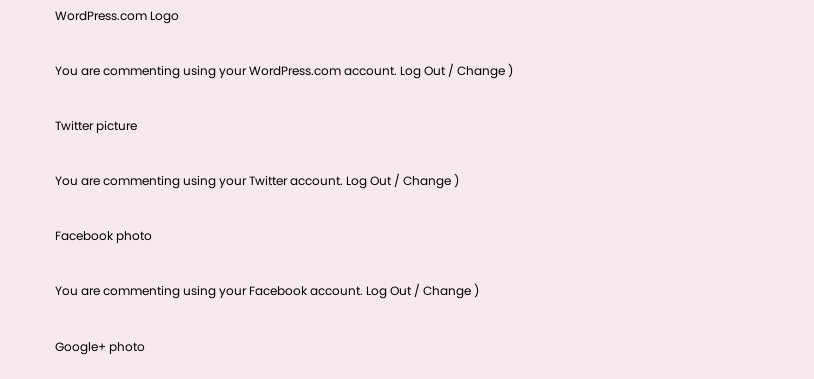WordPress.com Logo

You are commenting using your WordPress.com account. Log Out / Change )

Twitter picture

You are commenting using your Twitter account. Log Out / Change )

Facebook photo

You are commenting using your Facebook account. Log Out / Change )

Google+ photo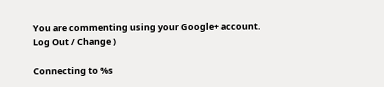You are commenting using your Google+ account. Log Out / Change )

Connecting to %s